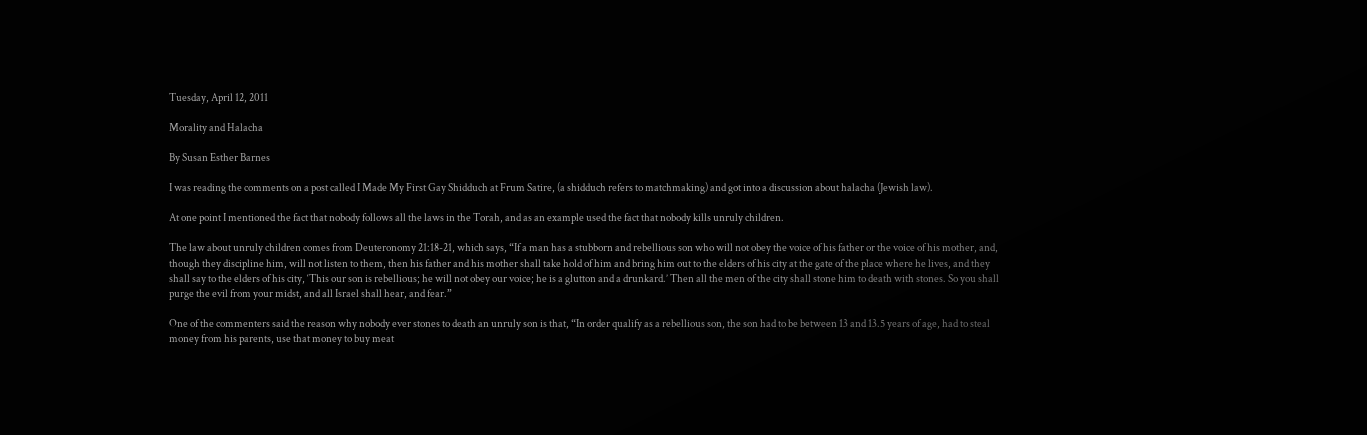Tuesday, April 12, 2011

Morality and Halacha

By Susan Esther Barnes

I was reading the comments on a post called I Made My First Gay Shidduch at Frum Satire, (a shidduch refers to matchmaking) and got into a discussion about halacha (Jewish law).

At one point I mentioned the fact that nobody follows all the laws in the Torah, and as an example used the fact that nobody kills unruly children.

The law about unruly children comes from Deuteronomy 21:18-21, which says, “If a man has a stubborn and rebellious son who will not obey the voice of his father or the voice of his mother, and, though they discipline him, will not listen to them, then his father and his mother shall take hold of him and bring him out to the elders of his city at the gate of the place where he lives, and they shall say to the elders of his city, ‘This our son is rebellious; he will not obey our voice; he is a glutton and a drunkard.’ Then all the men of the city shall stone him to death with stones. So you shall purge the evil from your midst, and all Israel shall hear, and fear.”

One of the commenters said the reason why nobody ever stones to death an unruly son is that, “In order qualify as a rebellious son, the son had to be between 13 and 13.5 years of age, had to steal money from his parents, use that money to buy meat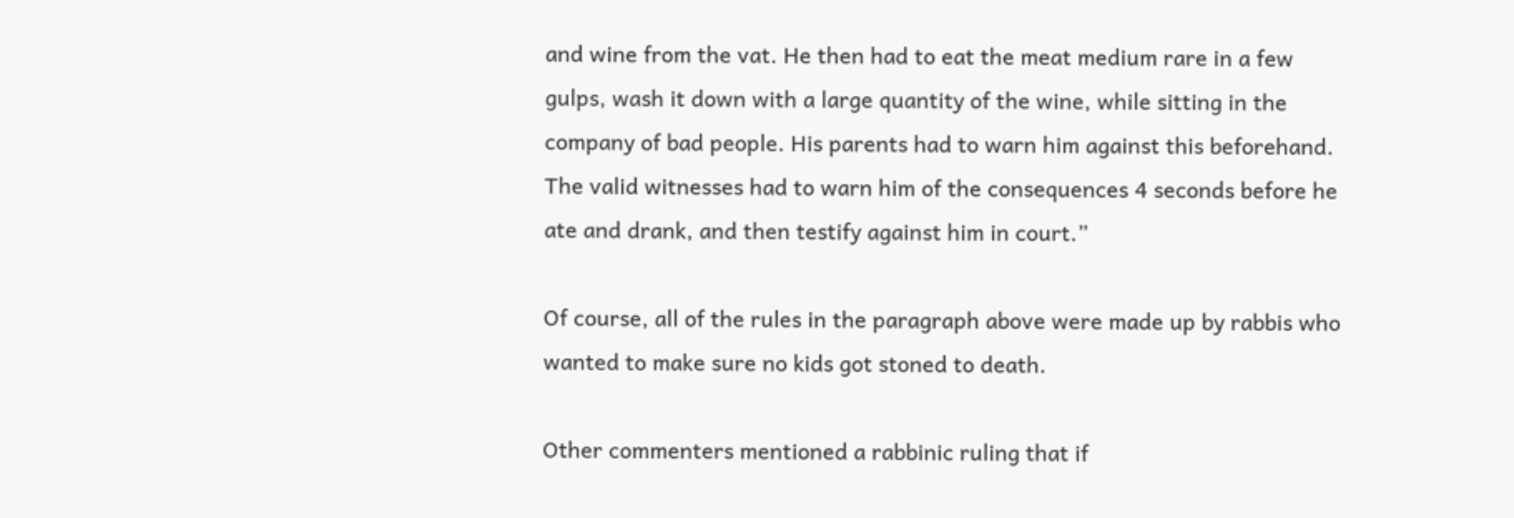and wine from the vat. He then had to eat the meat medium rare in a few gulps, wash it down with a large quantity of the wine, while sitting in the company of bad people. His parents had to warn him against this beforehand. The valid witnesses had to warn him of the consequences 4 seconds before he ate and drank, and then testify against him in court.”

Of course, all of the rules in the paragraph above were made up by rabbis who wanted to make sure no kids got stoned to death.

Other commenters mentioned a rabbinic ruling that if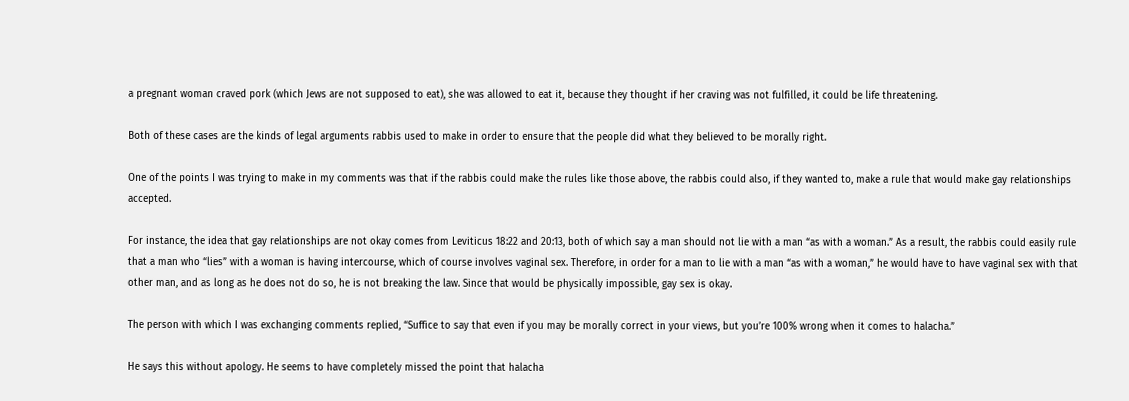a pregnant woman craved pork (which Jews are not supposed to eat), she was allowed to eat it, because they thought if her craving was not fulfilled, it could be life threatening.

Both of these cases are the kinds of legal arguments rabbis used to make in order to ensure that the people did what they believed to be morally right.

One of the points I was trying to make in my comments was that if the rabbis could make the rules like those above, the rabbis could also, if they wanted to, make a rule that would make gay relationships accepted.

For instance, the idea that gay relationships are not okay comes from Leviticus 18:22 and 20:13, both of which say a man should not lie with a man “as with a woman.” As a result, the rabbis could easily rule that a man who “lies” with a woman is having intercourse, which of course involves vaginal sex. Therefore, in order for a man to lie with a man “as with a woman,” he would have to have vaginal sex with that other man, and as long as he does not do so, he is not breaking the law. Since that would be physically impossible, gay sex is okay.

The person with which I was exchanging comments replied, “Suffice to say that even if you may be morally correct in your views, but you’re 100% wrong when it comes to halacha.”

He says this without apology. He seems to have completely missed the point that halacha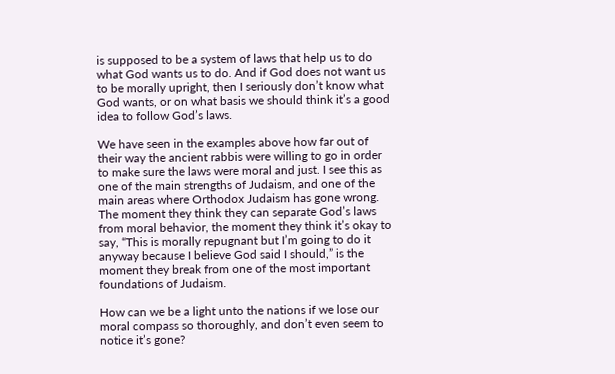is supposed to be a system of laws that help us to do what God wants us to do. And if God does not want us to be morally upright, then I seriously don’t know what God wants, or on what basis we should think it’s a good idea to follow God’s laws.

We have seen in the examples above how far out of their way the ancient rabbis were willing to go in order to make sure the laws were moral and just. I see this as one of the main strengths of Judaism, and one of the main areas where Orthodox Judaism has gone wrong. The moment they think they can separate God’s laws from moral behavior, the moment they think it’s okay to say, “This is morally repugnant but I’m going to do it anyway because I believe God said I should,” is the moment they break from one of the most important foundations of Judaism.

How can we be a light unto the nations if we lose our moral compass so thoroughly, and don’t even seem to notice it’s gone?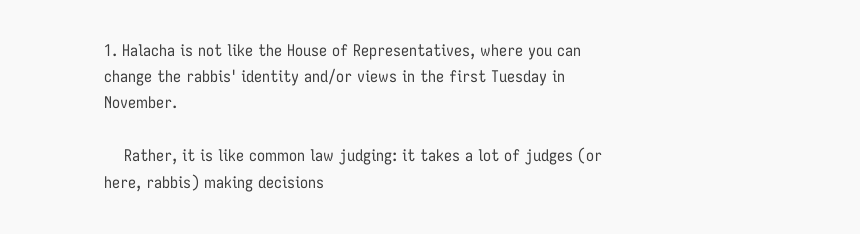1. Halacha is not like the House of Representatives, where you can change the rabbis' identity and/or views in the first Tuesday in November.

    Rather, it is like common law judging: it takes a lot of judges (or here, rabbis) making decisions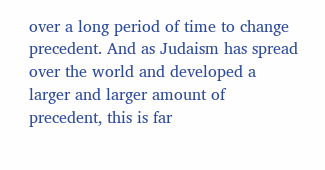over a long period of time to change precedent. And as Judaism has spread over the world and developed a larger and larger amount of precedent, this is far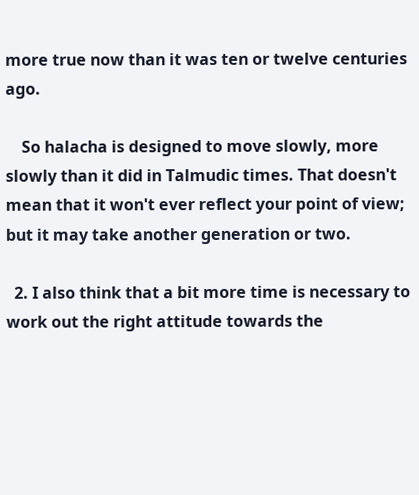more true now than it was ten or twelve centuries ago.

    So halacha is designed to move slowly, more slowly than it did in Talmudic times. That doesn't mean that it won't ever reflect your point of view; but it may take another generation or two.

  2. I also think that a bit more time is necessary to work out the right attitude towards the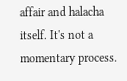affair and halacha itself. It's not a momentary process.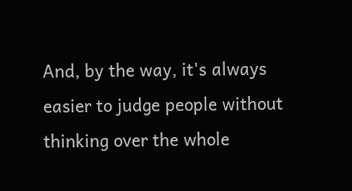And, by the way, it's always easier to judge people without thinking over the whole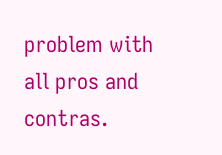problem with all pros and contras.